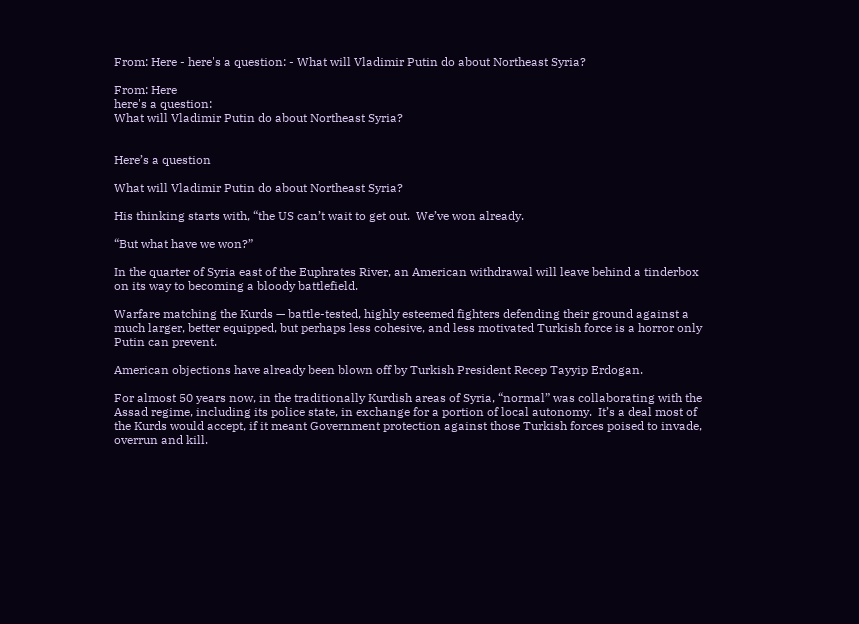From: Here - here's a question: - What will Vladimir Putin do about Northeast Syria?

From: Here
here's a question:
What will Vladimir Putin do about Northeast Syria?


Here’s a question

What will Vladimir Putin do about Northeast Syria?

His thinking starts with, “the US can’t wait to get out.  We’ve won already.

“But what have we won?”

In the quarter of Syria east of the Euphrates River, an American withdrawal will leave behind a tinderbox on its way to becoming a bloody battlefield.

Warfare matching the Kurds — battle-tested, highly esteemed fighters defending their ground against a much larger, better equipped, but perhaps less cohesive, and less motivated Turkish force is a horror only Putin can prevent.

American objections have already been blown off by Turkish President Recep Tayyip Erdogan.

For almost 50 years now, in the traditionally Kurdish areas of Syria, “normal” was collaborating with the Assad regime, including its police state, in exchange for a portion of local autonomy.  It’s a deal most of the Kurds would accept, if it meant Government protection against those Turkish forces poised to invade, overrun and kill.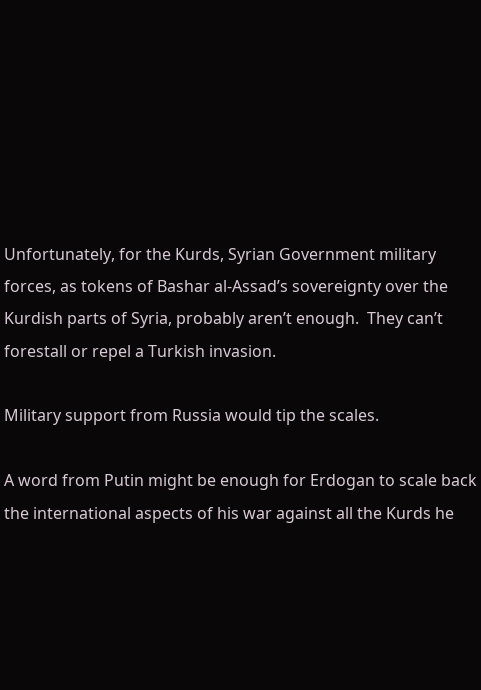Unfortunately, for the Kurds, Syrian Government military forces, as tokens of Bashar al-Assad’s sovereignty over the Kurdish parts of Syria, probably aren’t enough.  They can’t forestall or repel a Turkish invasion.

Military support from Russia would tip the scales.

A word from Putin might be enough for Erdogan to scale back the international aspects of his war against all the Kurds he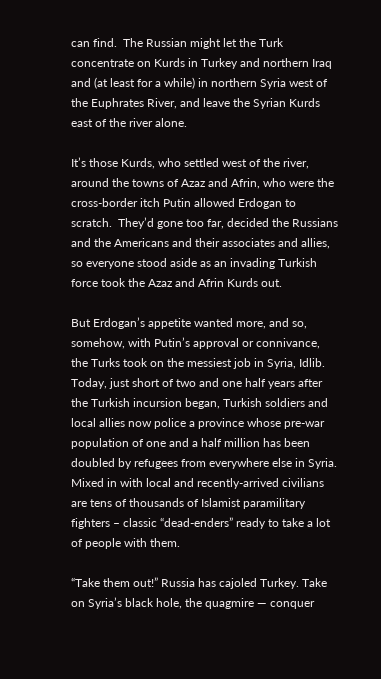can find.  The Russian might let the Turk concentrate on Kurds in Turkey and northern Iraq and (at least for a while) in northern Syria west of the Euphrates River, and leave the Syrian Kurds east of the river alone.

It’s those Kurds, who settled west of the river, around the towns of Azaz and Afrin, who were the cross-border itch Putin allowed Erdogan to scratch.  They’d gone too far, decided the Russians and the Americans and their associates and allies, so everyone stood aside as an invading Turkish force took the Azaz and Afrin Kurds out.

But Erdogan’s appetite wanted more, and so, somehow, with Putin’s approval or connivance, the Turks took on the messiest job in Syria, Idlib.  Today, just short of two and one half years after the Turkish incursion began, Turkish soldiers and local allies now police a province whose pre-war population of one and a half million has been doubled by refugees from everywhere else in Syria.  Mixed in with local and recently-arrived civilians are tens of thousands of Islamist paramilitary fighters – classic “dead-enders” ready to take a lot of people with them.

“Take them out!” Russia has cajoled Turkey. Take on Syria’s black hole, the quagmire — conquer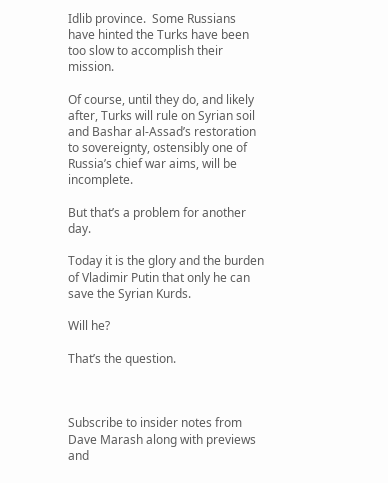Idlib province.  Some Russians have hinted the Turks have been too slow to accomplish their mission.

Of course, until they do, and likely after, Turks will rule on Syrian soil and Bashar al-Assad’s restoration to sovereignty, ostensibly one of Russia’s chief war aims, will be incomplete.

But that’s a problem for another day.

Today it is the glory and the burden of Vladimir Putin that only he can save the Syrian Kurds.

Will he?

That’s the question.



Subscribe to insider notes from Dave Marash along with previews and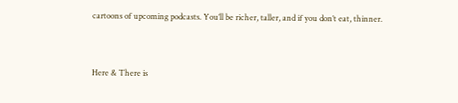cartoons of upcoming podcasts. You’ll be richer, taller, and if you don’t eat, thinner.


Here & There is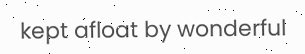kept afloat by wonderful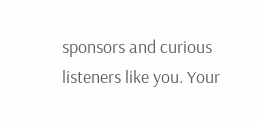sponsors and curious listeners like you. Your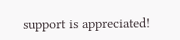support is appreciated!